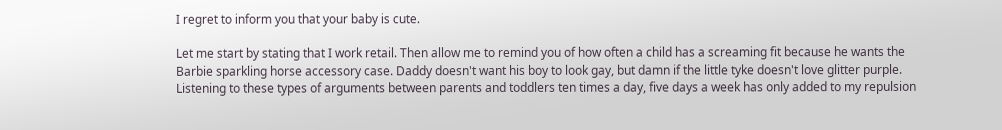I regret to inform you that your baby is cute.

Let me start by stating that I work retail. Then allow me to remind you of how often a child has a screaming fit because he wants the Barbie sparkling horse accessory case. Daddy doesn't want his boy to look gay, but damn if the little tyke doesn't love glitter purple. Listening to these types of arguments between parents and toddlers ten times a day, five days a week has only added to my repulsion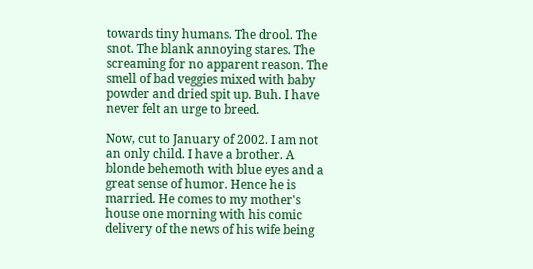towards tiny humans. The drool. The snot. The blank annoying stares. The screaming for no apparent reason. The smell of bad veggies mixed with baby powder and dried spit up. Buh. I have never felt an urge to breed.

Now, cut to January of 2002. I am not an only child. I have a brother. A blonde behemoth with blue eyes and a great sense of humor. Hence he is married. He comes to my mother's house one morning with his comic delivery of the news of his wife being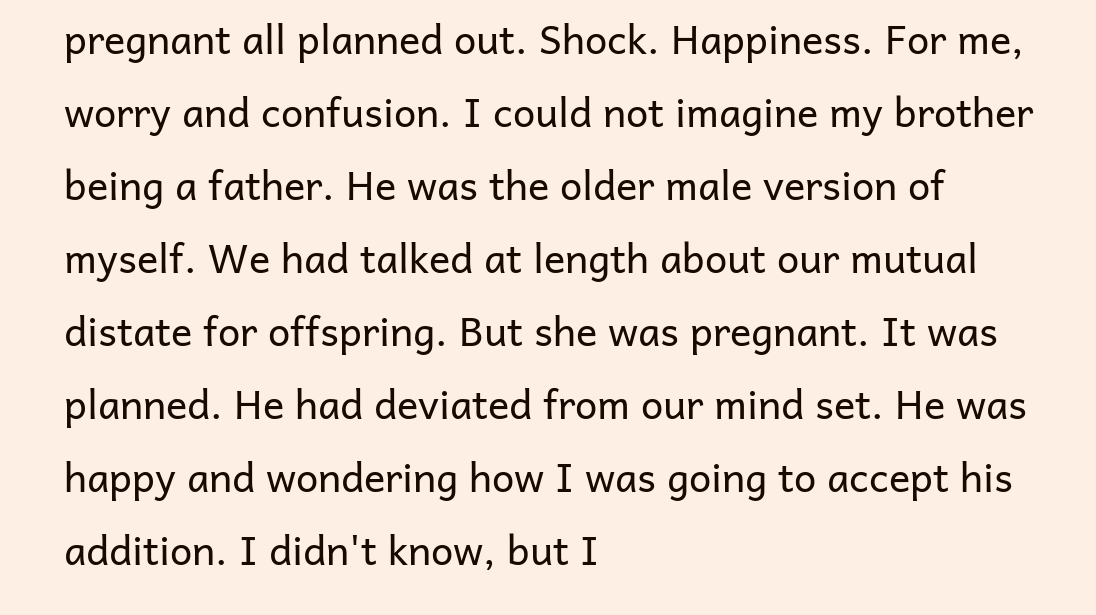pregnant all planned out. Shock. Happiness. For me, worry and confusion. I could not imagine my brother being a father. He was the older male version of myself. We had talked at length about our mutual distate for offspring. But she was pregnant. It was planned. He had deviated from our mind set. He was happy and wondering how I was going to accept his addition. I didn't know, but I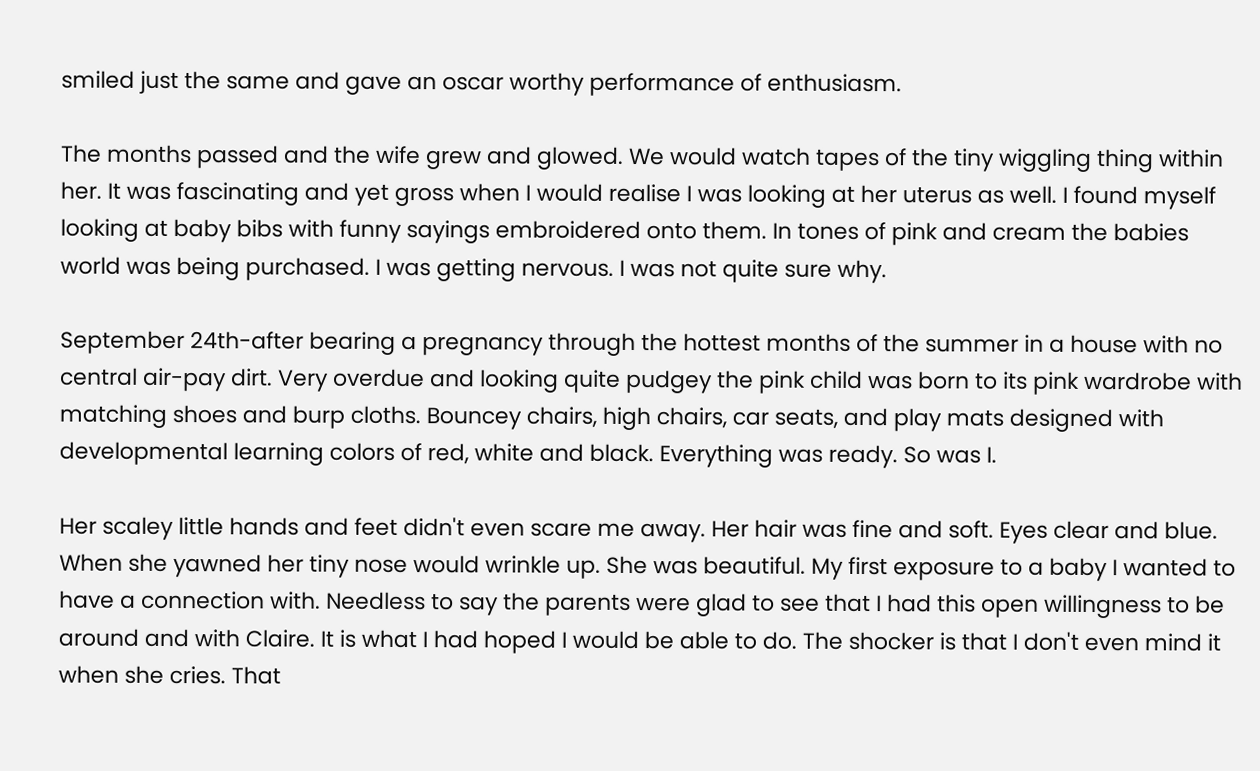smiled just the same and gave an oscar worthy performance of enthusiasm.

The months passed and the wife grew and glowed. We would watch tapes of the tiny wiggling thing within her. It was fascinating and yet gross when I would realise I was looking at her uterus as well. I found myself looking at baby bibs with funny sayings embroidered onto them. In tones of pink and cream the babies world was being purchased. I was getting nervous. I was not quite sure why.

September 24th-after bearing a pregnancy through the hottest months of the summer in a house with no central air-pay dirt. Very overdue and looking quite pudgey the pink child was born to its pink wardrobe with matching shoes and burp cloths. Bouncey chairs, high chairs, car seats, and play mats designed with developmental learning colors of red, white and black. Everything was ready. So was I.

Her scaley little hands and feet didn't even scare me away. Her hair was fine and soft. Eyes clear and blue. When she yawned her tiny nose would wrinkle up. She was beautiful. My first exposure to a baby I wanted to have a connection with. Needless to say the parents were glad to see that I had this open willingness to be around and with Claire. It is what I had hoped I would be able to do. The shocker is that I don't even mind it when she cries. That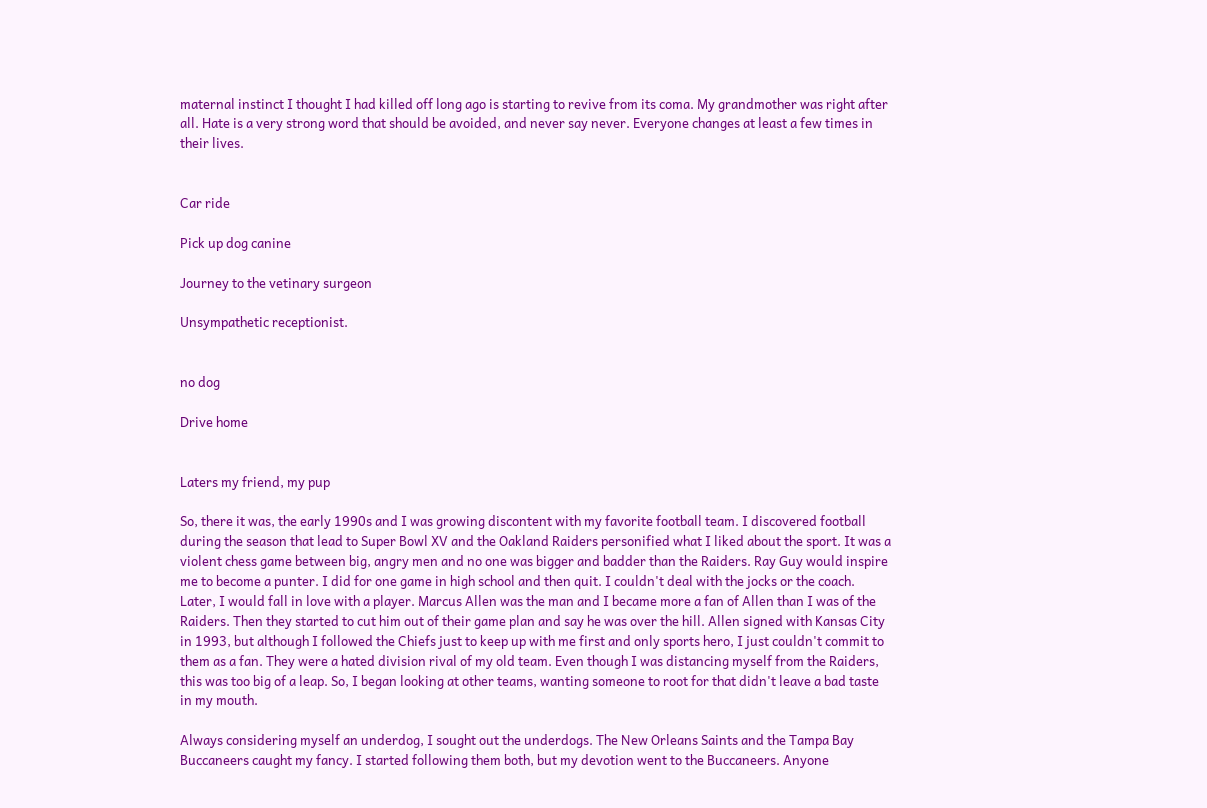maternal instinct I thought I had killed off long ago is starting to revive from its coma. My grandmother was right after all. Hate is a very strong word that should be avoided, and never say never. Everyone changes at least a few times in their lives.


Car ride

Pick up dog canine

Journey to the vetinary surgeon

Unsympathetic receptionist.


no dog

Drive home


Laters my friend, my pup

So, there it was, the early 1990s and I was growing discontent with my favorite football team. I discovered football during the season that lead to Super Bowl XV and the Oakland Raiders personified what I liked about the sport. It was a violent chess game between big, angry men and no one was bigger and badder than the Raiders. Ray Guy would inspire me to become a punter. I did for one game in high school and then quit. I couldn't deal with the jocks or the coach. Later, I would fall in love with a player. Marcus Allen was the man and I became more a fan of Allen than I was of the Raiders. Then they started to cut him out of their game plan and say he was over the hill. Allen signed with Kansas City in 1993, but although I followed the Chiefs just to keep up with me first and only sports hero, I just couldn't commit to them as a fan. They were a hated division rival of my old team. Even though I was distancing myself from the Raiders, this was too big of a leap. So, I began looking at other teams, wanting someone to root for that didn't leave a bad taste in my mouth.

Always considering myself an underdog, I sought out the underdogs. The New Orleans Saints and the Tampa Bay Buccaneers caught my fancy. I started following them both, but my devotion went to the Buccaneers. Anyone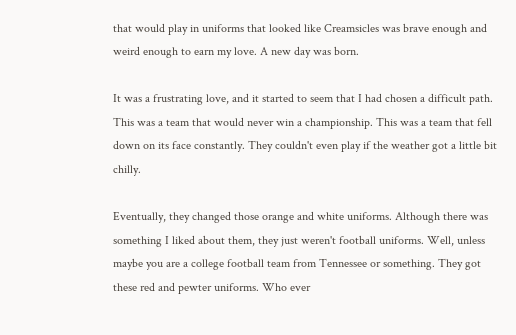that would play in uniforms that looked like Creamsicles was brave enough and weird enough to earn my love. A new day was born.

It was a frustrating love, and it started to seem that I had chosen a difficult path. This was a team that would never win a championship. This was a team that fell down on its face constantly. They couldn't even play if the weather got a little bit chilly.

Eventually, they changed those orange and white uniforms. Although there was something I liked about them, they just weren't football uniforms. Well, unless maybe you are a college football team from Tennessee or something. They got these red and pewter uniforms. Who ever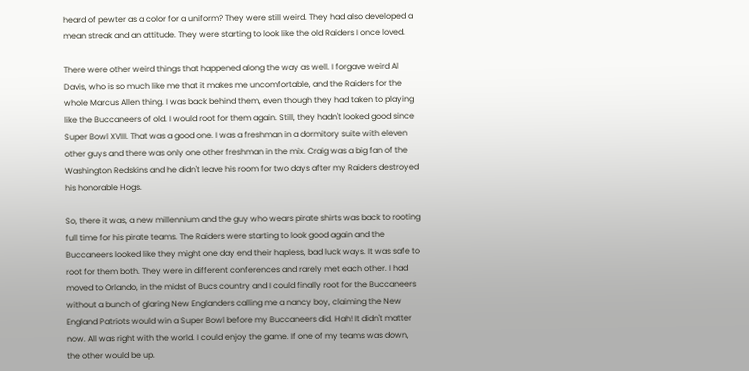heard of pewter as a color for a uniform? They were still weird. They had also developed a mean streak and an attitude. They were starting to look like the old Raiders I once loved.

There were other weird things that happened along the way as well. I forgave weird Al Davis, who is so much like me that it makes me uncomfortable, and the Raiders for the whole Marcus Allen thing. I was back behind them, even though they had taken to playing like the Buccaneers of old. I would root for them again. Still, they hadn't looked good since Super Bowl XVIII. That was a good one. I was a freshman in a dormitory suite with eleven other guys and there was only one other freshman in the mix. Craig was a big fan of the Washington Redskins and he didn't leave his room for two days after my Raiders destroyed his honorable Hogs.

So, there it was, a new millennium and the guy who wears pirate shirts was back to rooting full time for his pirate teams. The Raiders were starting to look good again and the Buccaneers looked like they might one day end their hapless, bad luck ways. It was safe to root for them both. They were in different conferences and rarely met each other. I had moved to Orlando, in the midst of Bucs country and I could finally root for the Buccaneers without a bunch of glaring New Englanders calling me a nancy boy, claiming the New England Patriots would win a Super Bowl before my Buccaneers did. Hah! It didn't matter now. All was right with the world. I could enjoy the game. If one of my teams was down, the other would be up.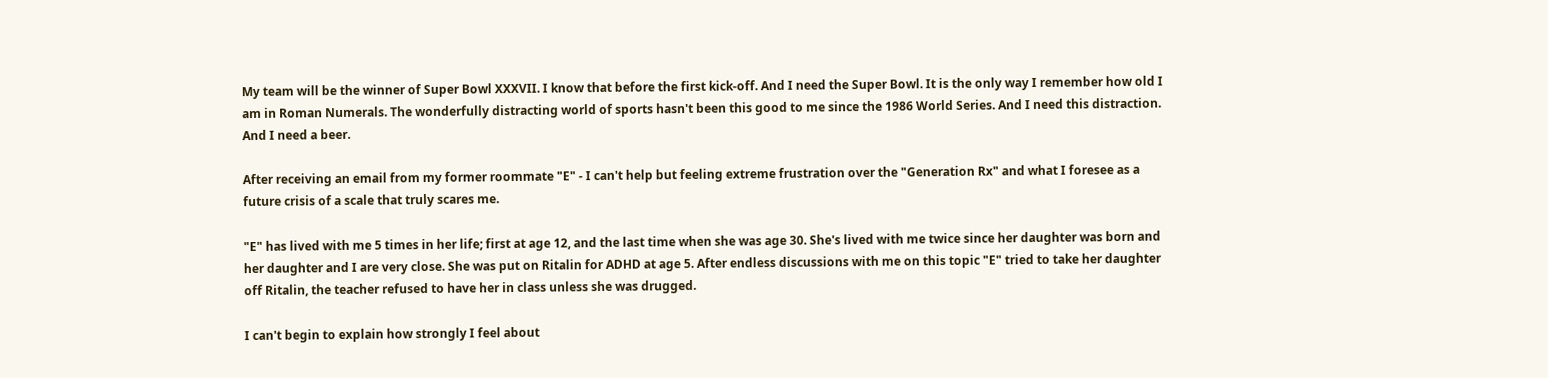My team will be the winner of Super Bowl XXXVII. I know that before the first kick-off. And I need the Super Bowl. It is the only way I remember how old I am in Roman Numerals. The wonderfully distracting world of sports hasn't been this good to me since the 1986 World Series. And I need this distraction. And I need a beer.

After receiving an email from my former roommate "E" - I can't help but feeling extreme frustration over the "Generation Rx" and what I foresee as a future crisis of a scale that truly scares me.

"E" has lived with me 5 times in her life; first at age 12, and the last time when she was age 30. She's lived with me twice since her daughter was born and her daughter and I are very close. She was put on Ritalin for ADHD at age 5. After endless discussions with me on this topic "E" tried to take her daughter off Ritalin, the teacher refused to have her in class unless she was drugged.

I can't begin to explain how strongly I feel about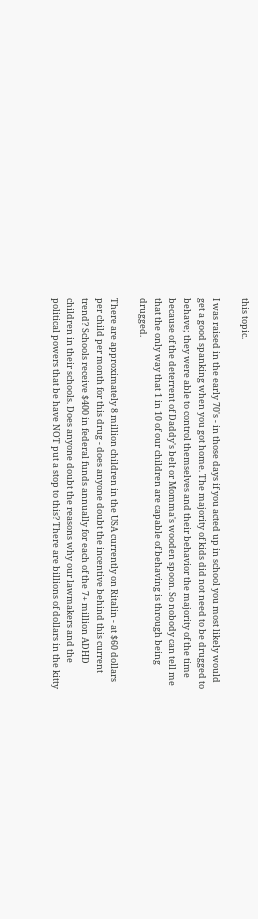this topic.

I was raised in the early 70's - in those days if you acted up in school you most likely would get a good spanking when you got home. The majority of kids did not need to be drugged to behave; they were able to control themselves and their behavior the majority of the time because of the deterrent of Daddy's belt or Momma's wooden spoon. So nobody can tell me that the only way that 1 in 10 of our children are capable of behaving is through being drugged.

There are approximately 8 million children in the USA currently on Ritalin - at $60 dollars per child per month for this drug - does anyone doubt the incentive behind this current trend? Schools receive $400 in federal funds annually for each of the 7+ million ADHD children in their schools. Does anyone doubt the reasons why our lawmakers and the political powers that be have NOT put a stop to this? There are billions of dollars in the kitty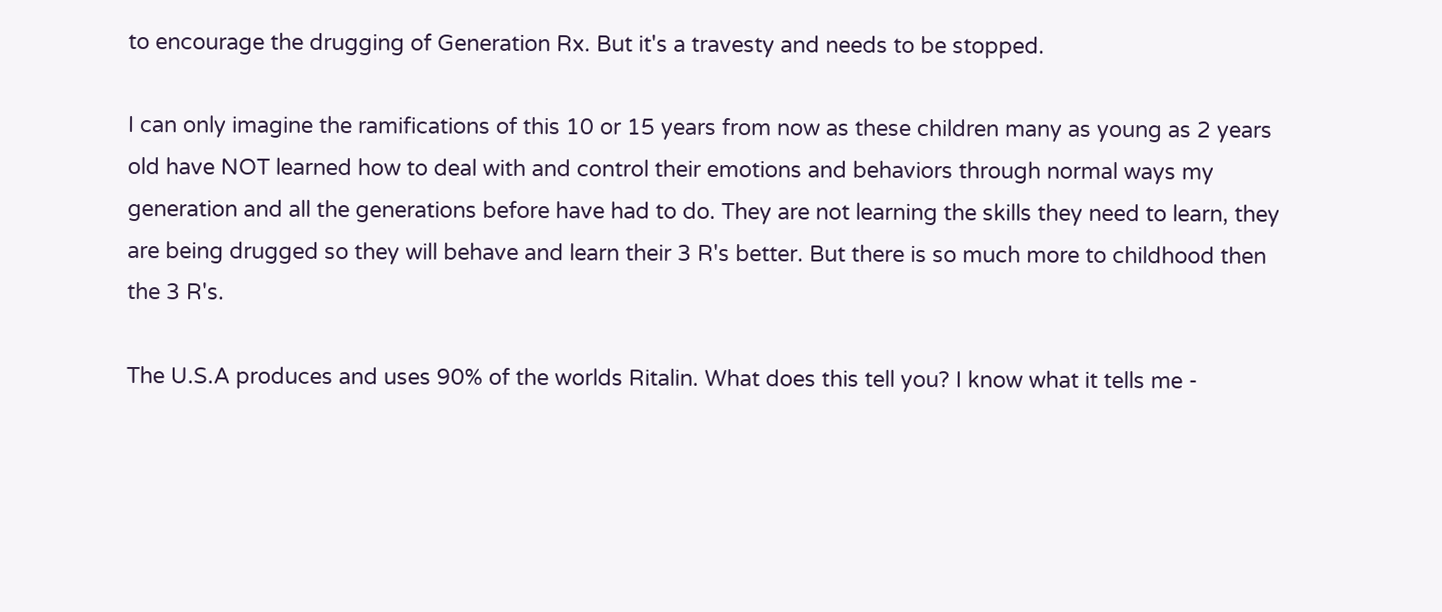to encourage the drugging of Generation Rx. But it's a travesty and needs to be stopped.

I can only imagine the ramifications of this 10 or 15 years from now as these children many as young as 2 years old have NOT learned how to deal with and control their emotions and behaviors through normal ways my generation and all the generations before have had to do. They are not learning the skills they need to learn, they are being drugged so they will behave and learn their 3 R's better. But there is so much more to childhood then the 3 R's.

The U.S.A produces and uses 90% of the worlds Ritalin. What does this tell you? I know what it tells me -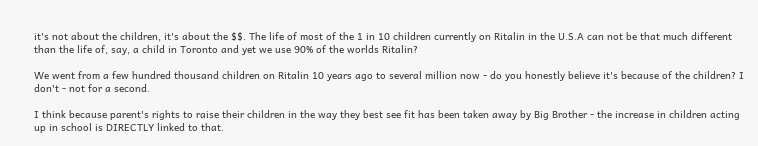it's not about the children, it's about the $$. The life of most of the 1 in 10 children currently on Ritalin in the U.S.A can not be that much different than the life of, say, a child in Toronto and yet we use 90% of the worlds Ritalin?

We went from a few hundred thousand children on Ritalin 10 years ago to several million now - do you honestly believe it's because of the children? I don't - not for a second.

I think because parent's rights to raise their children in the way they best see fit has been taken away by Big Brother - the increase in children acting up in school is DIRECTLY linked to that.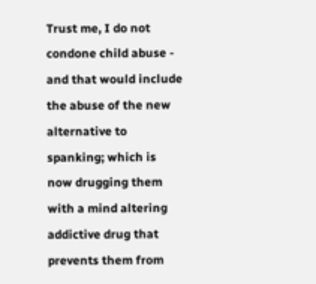Trust me, I do not condone child abuse - and that would include the abuse of the new alternative to spanking; which is now drugging them with a mind altering addictive drug that prevents them from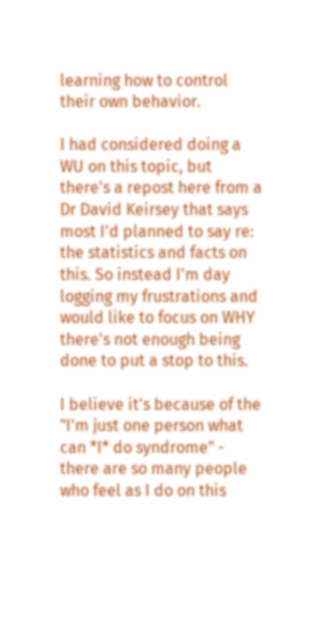learning how to control their own behavior.

I had considered doing a WU on this topic, but there's a repost here from a Dr David Keirsey that says most I'd planned to say re: the statistics and facts on this. So instead I'm day logging my frustrations and would like to focus on WHY there's not enough being done to put a stop to this.

I believe it's because of the "I'm just one person what can *I* do syndrome" - there are so many people who feel as I do on this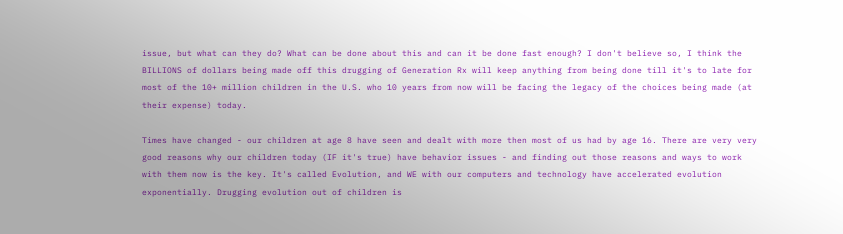issue, but what can they do? What can be done about this and can it be done fast enough? I don't believe so, I think the BILLIONS of dollars being made off this drugging of Generation Rx will keep anything from being done till it's to late for most of the 10+ million children in the U.S. who 10 years from now will be facing the legacy of the choices being made (at their expense) today.

Times have changed - our children at age 8 have seen and dealt with more then most of us had by age 16. There are very very good reasons why our children today (IF it's true) have behavior issues - and finding out those reasons and ways to work with them now is the key. It's called Evolution, and WE with our computers and technology have accelerated evolution exponentially. Drugging evolution out of children is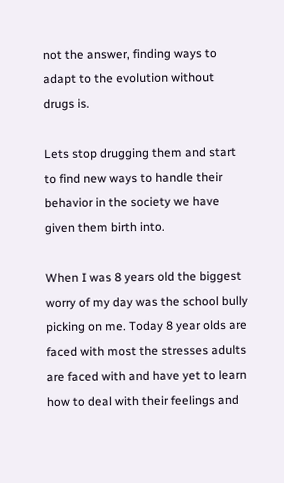not the answer, finding ways to adapt to the evolution without drugs is.

Lets stop drugging them and start to find new ways to handle their behavior in the society we have given them birth into.

When I was 8 years old the biggest worry of my day was the school bully picking on me. Today 8 year olds are faced with most the stresses adults are faced with and have yet to learn how to deal with their feelings and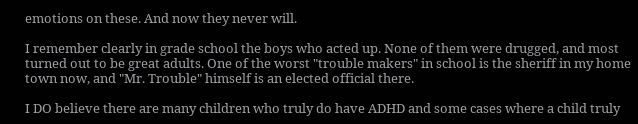emotions on these. And now they never will.

I remember clearly in grade school the boys who acted up. None of them were drugged, and most turned out to be great adults. One of the worst "trouble makers" in school is the sheriff in my home town now, and "Mr. Trouble" himself is an elected official there.

I DO believe there are many children who truly do have ADHD and some cases where a child truly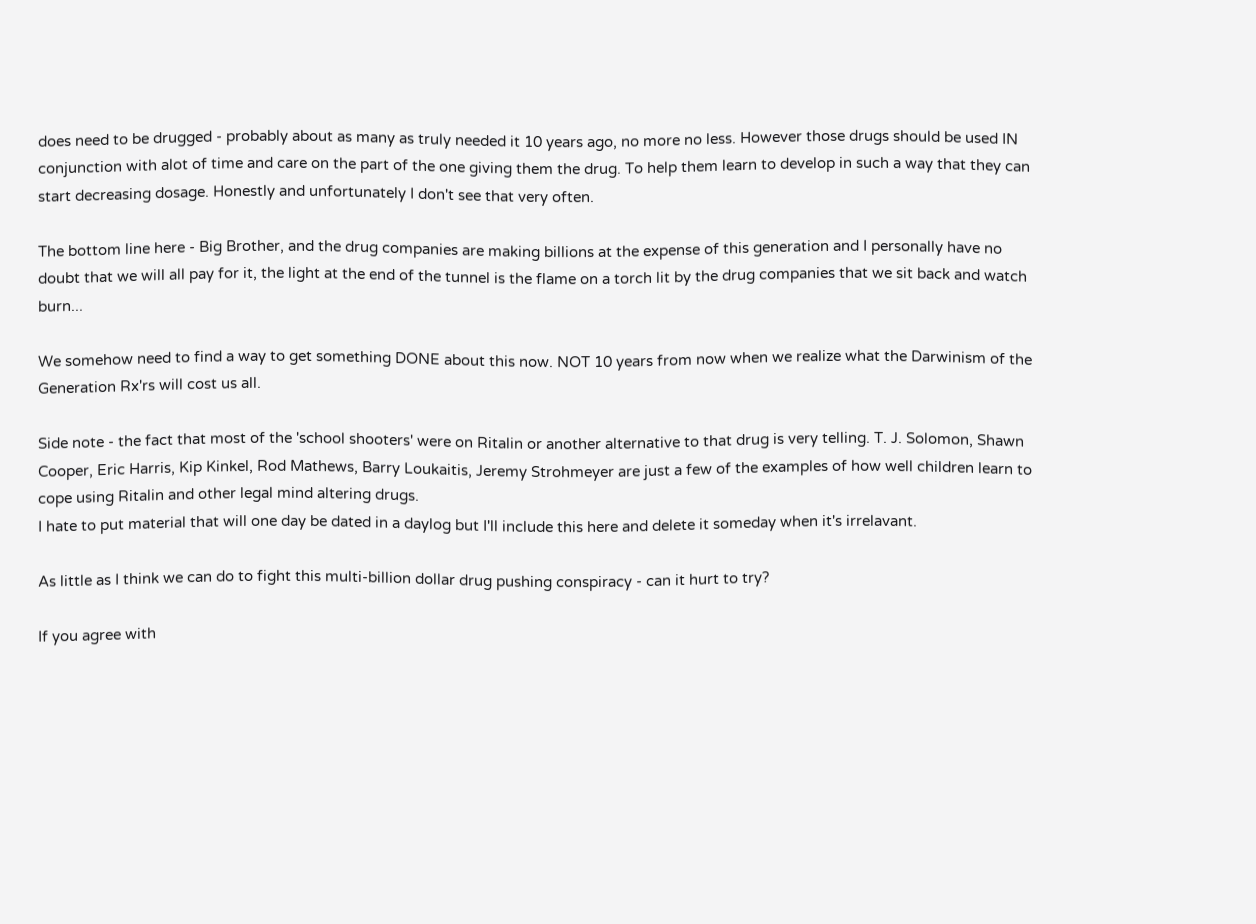does need to be drugged - probably about as many as truly needed it 10 years ago, no more no less. However those drugs should be used IN conjunction with alot of time and care on the part of the one giving them the drug. To help them learn to develop in such a way that they can start decreasing dosage. Honestly and unfortunately I don't see that very often.

The bottom line here - Big Brother, and the drug companies are making billions at the expense of this generation and I personally have no doubt that we will all pay for it, the light at the end of the tunnel is the flame on a torch lit by the drug companies that we sit back and watch burn...

We somehow need to find a way to get something DONE about this now. NOT 10 years from now when we realize what the Darwinism of the Generation Rx'rs will cost us all.

Side note - the fact that most of the 'school shooters' were on Ritalin or another alternative to that drug is very telling. T. J. Solomon, Shawn Cooper, Eric Harris, Kip Kinkel, Rod Mathews, Barry Loukaitis, Jeremy Strohmeyer are just a few of the examples of how well children learn to cope using Ritalin and other legal mind altering drugs.
I hate to put material that will one day be dated in a daylog but I'll include this here and delete it someday when it's irrelavant.

As little as I think we can do to fight this multi-billion dollar drug pushing conspiracy - can it hurt to try?

If you agree with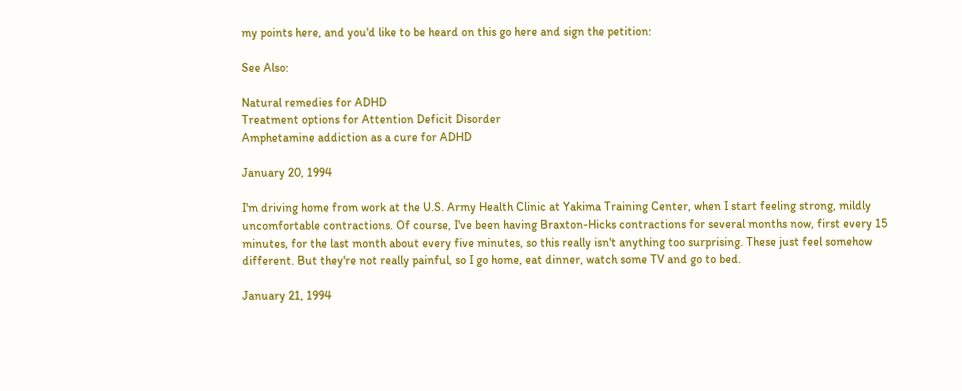my points here, and you'd like to be heard on this go here and sign the petition:

See Also:

Natural remedies for ADHD
Treatment options for Attention Deficit Disorder
Amphetamine addiction as a cure for ADHD

January 20, 1994

I'm driving home from work at the U.S. Army Health Clinic at Yakima Training Center, when I start feeling strong, mildly uncomfortable contractions. Of course, I've been having Braxton-Hicks contractions for several months now, first every 15 minutes, for the last month about every five minutes, so this really isn't anything too surprising. These just feel somehow different. But they're not really painful, so I go home, eat dinner, watch some TV and go to bed.

January 21, 1994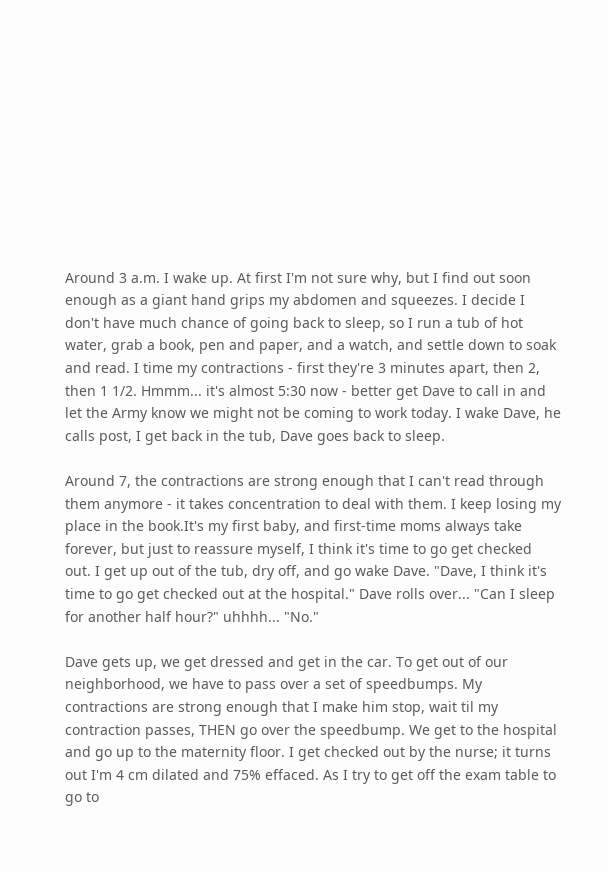Around 3 a.m. I wake up. At first I'm not sure why, but I find out soon enough as a giant hand grips my abdomen and squeezes. I decide I don't have much chance of going back to sleep, so I run a tub of hot water, grab a book, pen and paper, and a watch, and settle down to soak and read. I time my contractions - first they're 3 minutes apart, then 2, then 1 1/2. Hmmm... it's almost 5:30 now - better get Dave to call in and let the Army know we might not be coming to work today. I wake Dave, he calls post, I get back in the tub, Dave goes back to sleep.

Around 7, the contractions are strong enough that I can't read through them anymore - it takes concentration to deal with them. I keep losing my place in the book.It's my first baby, and first-time moms always take forever, but just to reassure myself, I think it's time to go get checked out. I get up out of the tub, dry off, and go wake Dave. "Dave, I think it's time to go get checked out at the hospital." Dave rolls over... "Can I sleep for another half hour?" uhhhh... "No."

Dave gets up, we get dressed and get in the car. To get out of our neighborhood, we have to pass over a set of speedbumps. My contractions are strong enough that I make him stop, wait til my contraction passes, THEN go over the speedbump. We get to the hospital and go up to the maternity floor. I get checked out by the nurse; it turns out I'm 4 cm dilated and 75% effaced. As I try to get off the exam table to go to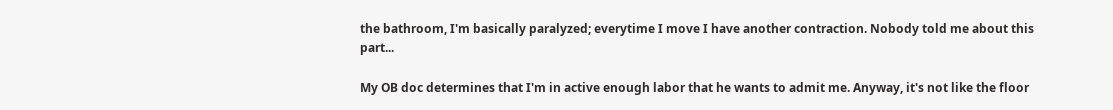the bathroom, I'm basically paralyzed; everytime I move I have another contraction. Nobody told me about this part...

My OB doc determines that I'm in active enough labor that he wants to admit me. Anyway, it's not like the floor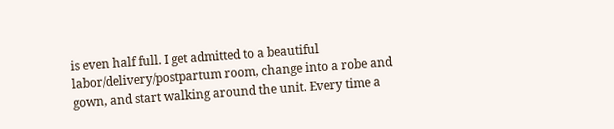is even half full. I get admitted to a beautiful labor/delivery/postpartum room, change into a robe and gown, and start walking around the unit. Every time a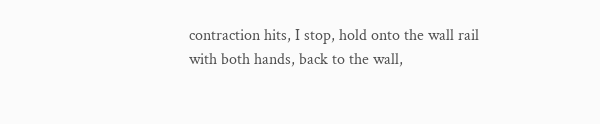contraction hits, I stop, hold onto the wall rail with both hands, back to the wall,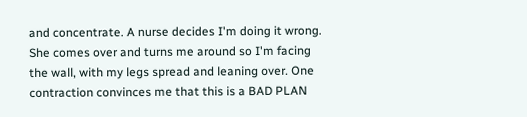and concentrate. A nurse decides I'm doing it wrong. She comes over and turns me around so I'm facing the wall, with my legs spread and leaning over. One contraction convinces me that this is a BAD PLAN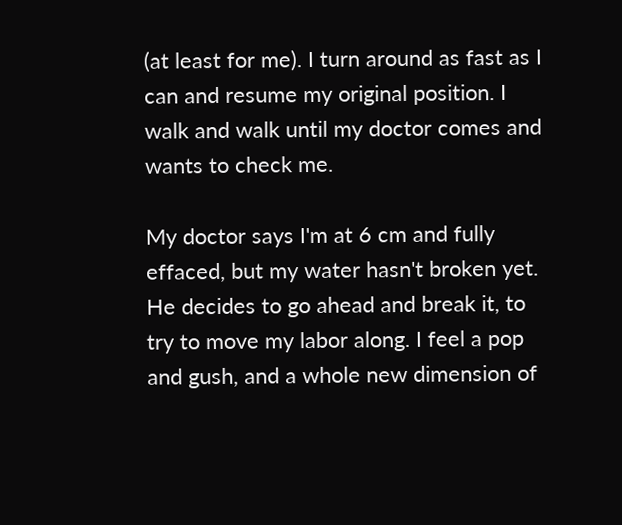(at least for me). I turn around as fast as I can and resume my original position. I walk and walk until my doctor comes and wants to check me.

My doctor says I'm at 6 cm and fully effaced, but my water hasn't broken yet. He decides to go ahead and break it, to try to move my labor along. I feel a pop and gush, and a whole new dimension of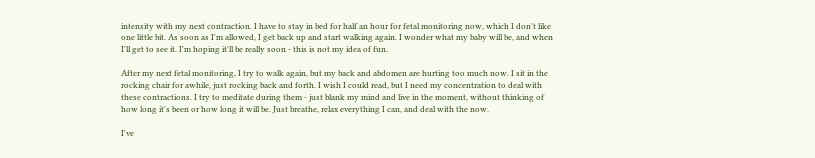intensity with my next contraction. I have to stay in bed for half an hour for fetal monitoring now, which I don't like one little bit. As soon as I'm allowed, I get back up and start walking again. I wonder what my baby will be, and when I'll get to see it. I'm hoping it'll be really soon - this is not my idea of fun.

After my next fetal monitoring, I try to walk again, but my back and abdomen are hurting too much now. I sit in the rocking chair for awhile, just rocking back and forth. I wish I could read, but I need my concentration to deal with these contractions. I try to meditate during them - just blank my mind and live in the moment, without thinking of how long it's been or how long it will be. Just breathe, relax everything I can, and deal with the now.

I've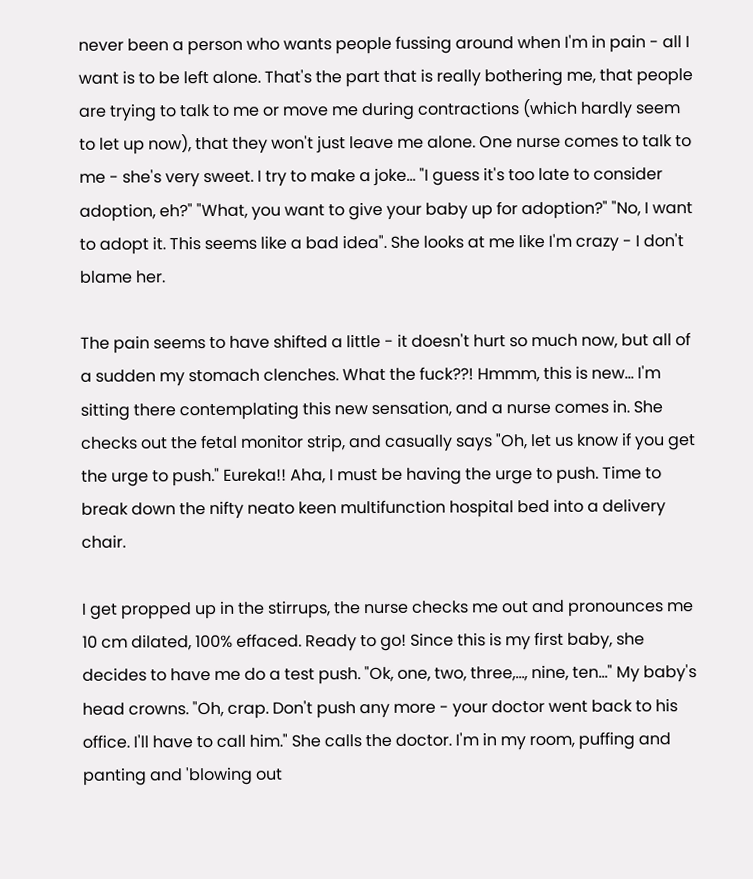never been a person who wants people fussing around when I'm in pain - all I want is to be left alone. That's the part that is really bothering me, that people are trying to talk to me or move me during contractions (which hardly seem to let up now), that they won't just leave me alone. One nurse comes to talk to me - she's very sweet. I try to make a joke... "I guess it's too late to consider adoption, eh?" "What, you want to give your baby up for adoption?" "No, I want to adopt it. This seems like a bad idea". She looks at me like I'm crazy - I don't blame her.

The pain seems to have shifted a little - it doesn't hurt so much now, but all of a sudden my stomach clenches. What the fuck??! Hmmm, this is new... I'm sitting there contemplating this new sensation, and a nurse comes in. She checks out the fetal monitor strip, and casually says "Oh, let us know if you get the urge to push." Eureka!! Aha, I must be having the urge to push. Time to break down the nifty neato keen multifunction hospital bed into a delivery chair.

I get propped up in the stirrups, the nurse checks me out and pronounces me 10 cm dilated, 100% effaced. Ready to go! Since this is my first baby, she decides to have me do a test push. "Ok, one, two, three,..., nine, ten..." My baby's head crowns. "Oh, crap. Don't push any more - your doctor went back to his office. I'll have to call him." She calls the doctor. I'm in my room, puffing and panting and 'blowing out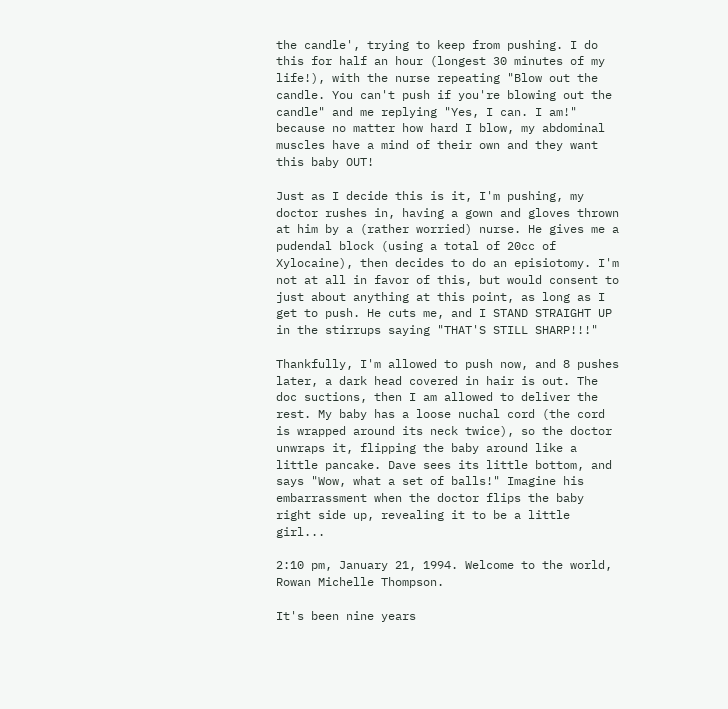the candle', trying to keep from pushing. I do this for half an hour (longest 30 minutes of my life!), with the nurse repeating "Blow out the candle. You can't push if you're blowing out the candle" and me replying "Yes, I can. I am!" because no matter how hard I blow, my abdominal muscles have a mind of their own and they want this baby OUT!

Just as I decide this is it, I'm pushing, my doctor rushes in, having a gown and gloves thrown at him by a (rather worried) nurse. He gives me a pudendal block (using a total of 20cc of Xylocaine), then decides to do an episiotomy. I'm not at all in favor of this, but would consent to just about anything at this point, as long as I get to push. He cuts me, and I STAND STRAIGHT UP in the stirrups saying "THAT'S STILL SHARP!!!"

Thankfully, I'm allowed to push now, and 8 pushes later, a dark head covered in hair is out. The doc suctions, then I am allowed to deliver the rest. My baby has a loose nuchal cord (the cord is wrapped around its neck twice), so the doctor unwraps it, flipping the baby around like a little pancake. Dave sees its little bottom, and says "Wow, what a set of balls!" Imagine his embarrassment when the doctor flips the baby right side up, revealing it to be a little girl...

2:10 pm, January 21, 1994. Welcome to the world, Rowan Michelle Thompson.

It's been nine years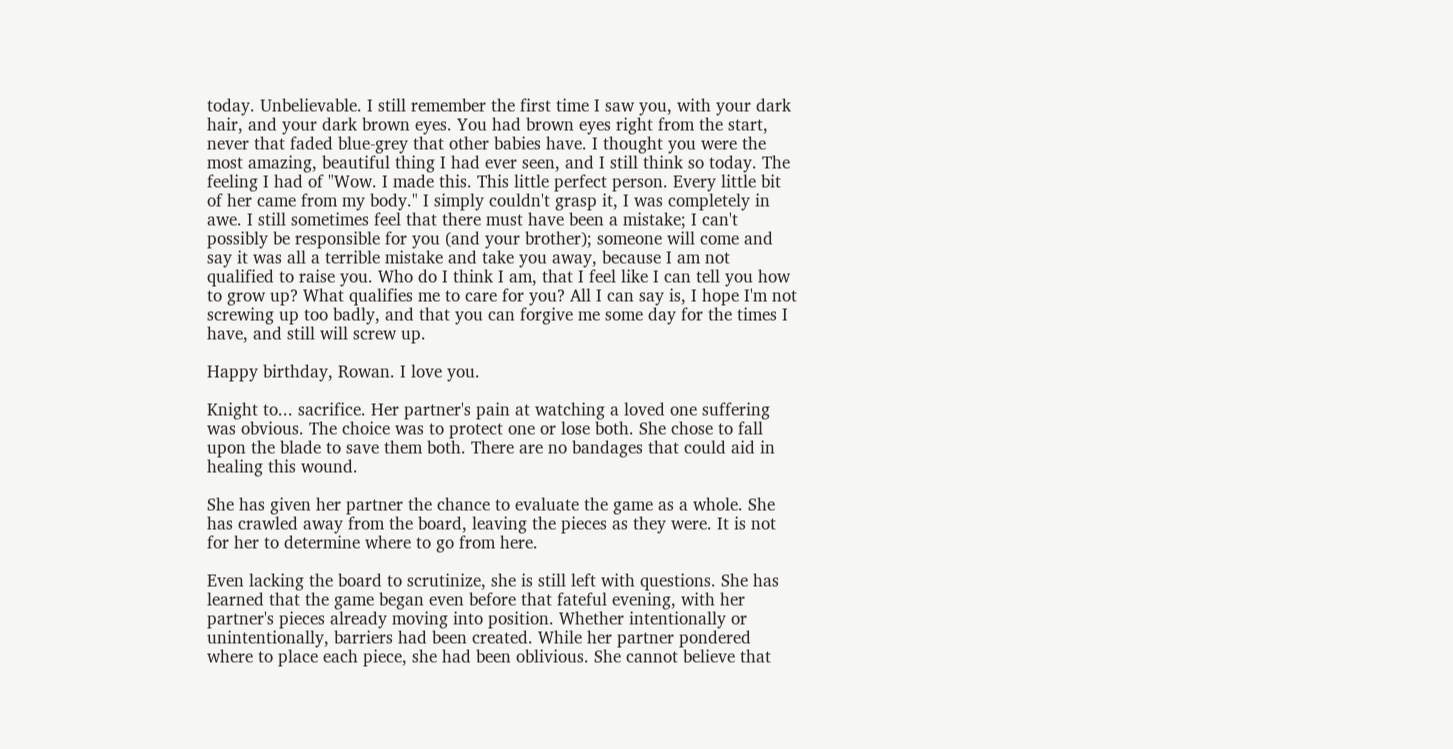today. Unbelievable. I still remember the first time I saw you, with your dark hair, and your dark brown eyes. You had brown eyes right from the start, never that faded blue-grey that other babies have. I thought you were the most amazing, beautiful thing I had ever seen, and I still think so today. The feeling I had of "Wow. I made this. This little perfect person. Every little bit of her came from my body." I simply couldn't grasp it, I was completely in awe. I still sometimes feel that there must have been a mistake; I can't possibly be responsible for you (and your brother); someone will come and say it was all a terrible mistake and take you away, because I am not qualified to raise you. Who do I think I am, that I feel like I can tell you how to grow up? What qualifies me to care for you? All I can say is, I hope I'm not screwing up too badly, and that you can forgive me some day for the times I have, and still will screw up.

Happy birthday, Rowan. I love you.

Knight to... sacrifice. Her partner's pain at watching a loved one suffering was obvious. The choice was to protect one or lose both. She chose to fall upon the blade to save them both. There are no bandages that could aid in healing this wound.

She has given her partner the chance to evaluate the game as a whole. She has crawled away from the board, leaving the pieces as they were. It is not for her to determine where to go from here.

Even lacking the board to scrutinize, she is still left with questions. She has learned that the game began even before that fateful evening, with her partner's pieces already moving into position. Whether intentionally or unintentionally, barriers had been created. While her partner pondered where to place each piece, she had been oblivious. She cannot believe that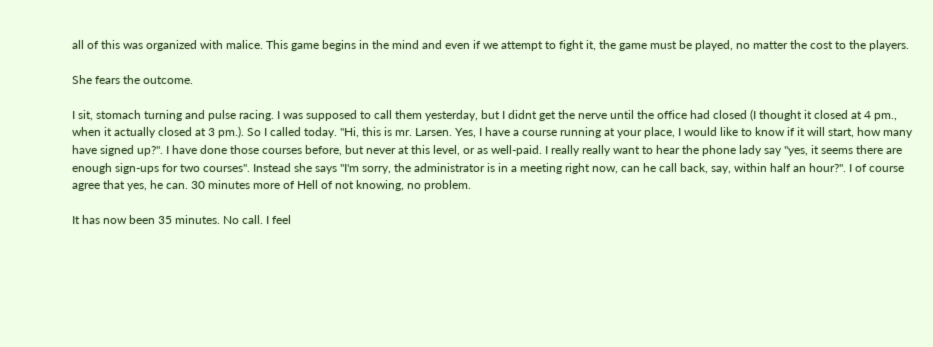all of this was organized with malice. This game begins in the mind and even if we attempt to fight it, the game must be played, no matter the cost to the players.

She fears the outcome.

I sit, stomach turning and pulse racing. I was supposed to call them yesterday, but I didnt get the nerve until the office had closed (I thought it closed at 4 pm., when it actually closed at 3 pm.). So I called today. "Hi, this is mr. Larsen. Yes, I have a course running at your place, I would like to know if it will start, how many have signed up?". I have done those courses before, but never at this level, or as well-paid. I really really want to hear the phone lady say "yes, it seems there are enough sign-ups for two courses". Instead she says "I'm sorry, the administrator is in a meeting right now, can he call back, say, within half an hour?". I of course agree that yes, he can. 30 minutes more of Hell of not knowing, no problem.

It has now been 35 minutes. No call. I feel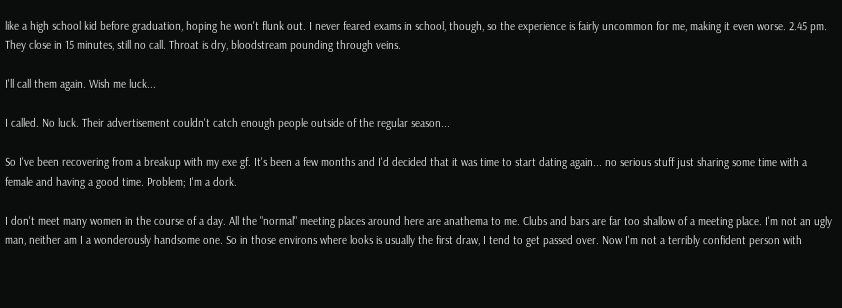like a high school kid before graduation, hoping he won't flunk out. I never feared exams in school, though, so the experience is fairly uncommon for me, making it even worse. 2.45 pm. They close in 15 minutes, still no call. Throat is dry, bloodstream pounding through veins.

I'll call them again. Wish me luck...

I called. No luck. Their advertisement couldn't catch enough people outside of the regular season...

So I've been recovering from a breakup with my exe gf. It's been a few months and I'd decided that it was time to start dating again... no serious stuff just sharing some time with a female and having a good time. Problem; I'm a dork.

I don't meet many women in the course of a day. All the "normal" meeting places around here are anathema to me. Clubs and bars are far too shallow of a meeting place. I'm not an ugly man, neither am I a wonderously handsome one. So in those environs where looks is usually the first draw, I tend to get passed over. Now I'm not a terribly confident person with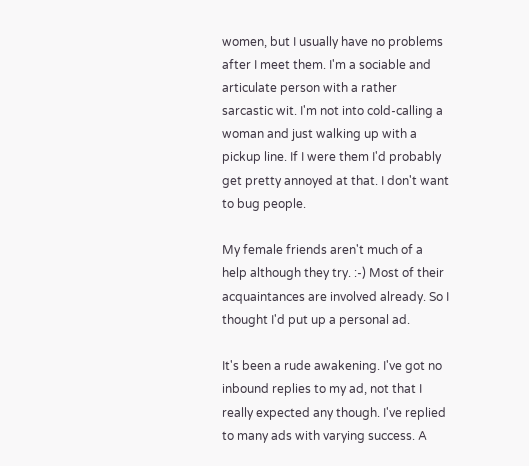women, but I usually have no problems after I meet them. I'm a sociable and articulate person with a rather sarcastic wit. I'm not into cold-calling a woman and just walking up with a pickup line. If I were them I'd probably get pretty annoyed at that. I don't want to bug people.

My female friends aren't much of a help although they try. :-) Most of their acquaintances are involved already. So I thought I'd put up a personal ad.

It's been a rude awakening. I've got no inbound replies to my ad, not that I really expected any though. I've replied to many ads with varying success. A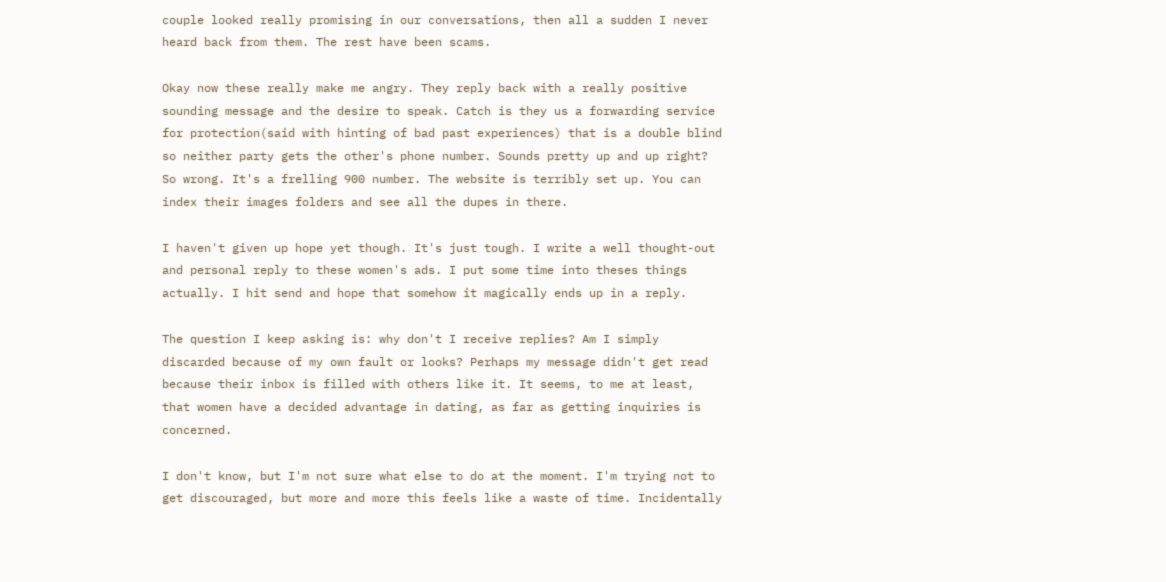couple looked really promising in our conversations, then all a sudden I never heard back from them. The rest have been scams.

Okay now these really make me angry. They reply back with a really positive sounding message and the desire to speak. Catch is they us a forwarding service for protection(said with hinting of bad past experiences) that is a double blind so neither party gets the other's phone number. Sounds pretty up and up right? So wrong. It's a frelling 900 number. The website is terribly set up. You can index their images folders and see all the dupes in there.

I haven't given up hope yet though. It's just tough. I write a well thought-out and personal reply to these women's ads. I put some time into theses things actually. I hit send and hope that somehow it magically ends up in a reply.

The question I keep asking is: why don't I receive replies? Am I simply discarded because of my own fault or looks? Perhaps my message didn't get read because their inbox is filled with others like it. It seems, to me at least, that women have a decided advantage in dating, as far as getting inquiries is concerned.

I don't know, but I'm not sure what else to do at the moment. I'm trying not to get discouraged, but more and more this feels like a waste of time. Incidentally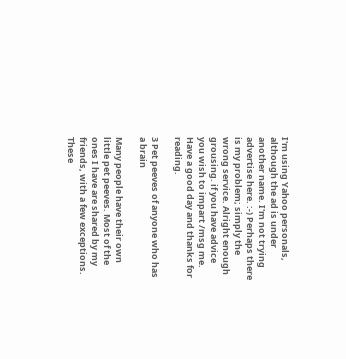I'm using Yahoo personals, although the ad is under another name. I'm not trying advertise here. :-) Perhaps there is my problem; simply the wrong service. Alright enough grousing. if you have advice you wish to impart /msg me. Have a good day and thanks for reading.

3 Pet peeves of anyone who has a brain

Many people have their own little pet peeves. Most of the ones I have are shared by my friends, with a few exceptions. These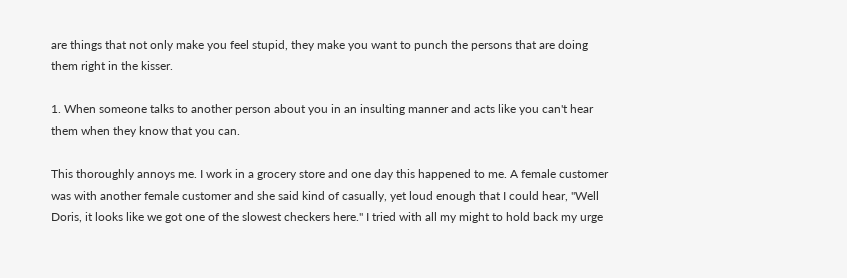are things that not only make you feel stupid, they make you want to punch the persons that are doing them right in the kisser.

1. When someone talks to another person about you in an insulting manner and acts like you can't hear them when they know that you can.

This thoroughly annoys me. I work in a grocery store and one day this happened to me. A female customer was with another female customer and she said kind of casually, yet loud enough that I could hear, "Well Doris, it looks like we got one of the slowest checkers here." I tried with all my might to hold back my urge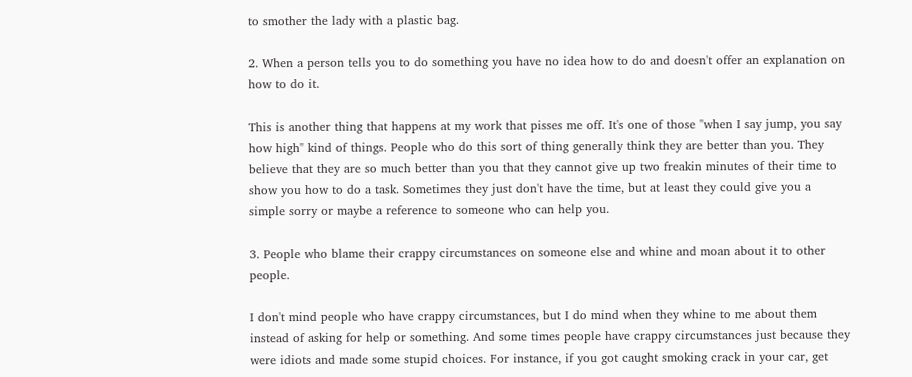to smother the lady with a plastic bag.

2. When a person tells you to do something you have no idea how to do and doesn't offer an explanation on how to do it.

This is another thing that happens at my work that pisses me off. It's one of those "when I say jump, you say how high" kind of things. People who do this sort of thing generally think they are better than you. They believe that they are so much better than you that they cannot give up two freakin minutes of their time to show you how to do a task. Sometimes they just don't have the time, but at least they could give you a simple sorry or maybe a reference to someone who can help you.

3. People who blame their crappy circumstances on someone else and whine and moan about it to other people.

I don't mind people who have crappy circumstances, but I do mind when they whine to me about them instead of asking for help or something. And some times people have crappy circumstances just because they were idiots and made some stupid choices. For instance, if you got caught smoking crack in your car, get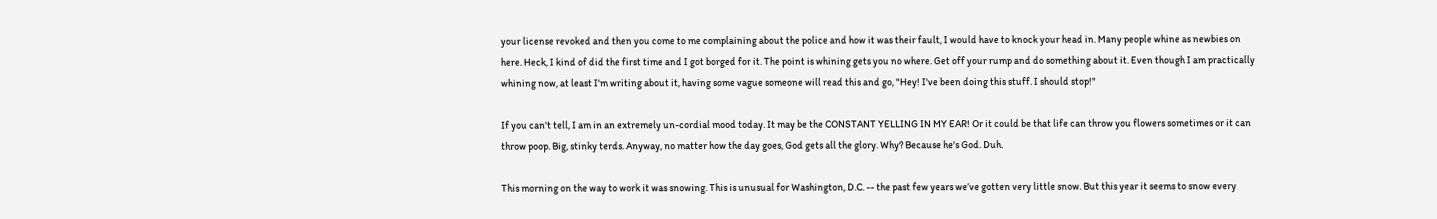your license revoked and then you come to me complaining about the police and how it was their fault, I would have to knock your head in. Many people whine as newbies on here. Heck, I kind of did the first time and I got borged for it. The point is whining gets you no where. Get off your rump and do something about it. Even though I am practically whining now, at least I'm writing about it, having some vague someone will read this and go, "Hey! I've been doing this stuff. I should stop!"

If you can't tell, I am in an extremely un-cordial mood today. It may be the CONSTANT YELLING IN MY EAR! Or it could be that life can throw you flowers sometimes or it can throw poop. Big, stinky terds. Anyway, no matter how the day goes, God gets all the glory. Why? Because he's God. Duh.

This morning on the way to work it was snowing. This is unusual for Washington, D.C. -- the past few years we’ve gotten very little snow. But this year it seems to snow every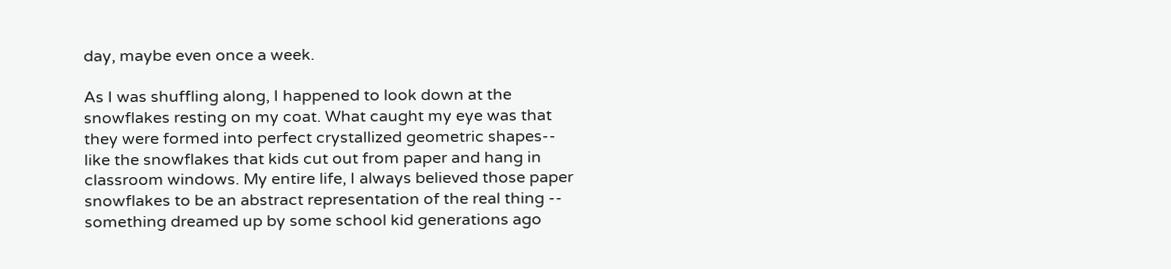day, maybe even once a week.

As I was shuffling along, I happened to look down at the snowflakes resting on my coat. What caught my eye was that they were formed into perfect crystallized geometric shapes-- like the snowflakes that kids cut out from paper and hang in classroom windows. My entire life, I always believed those paper snowflakes to be an abstract representation of the real thing -- something dreamed up by some school kid generations ago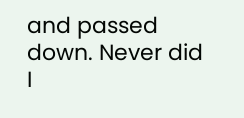and passed down. Never did I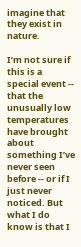imagine that they exist in nature.

I’m not sure if this is a special event -- that the unusually low temperatures have brought about something I’ve never seen before -- or if I just never noticed. But what I do know is that I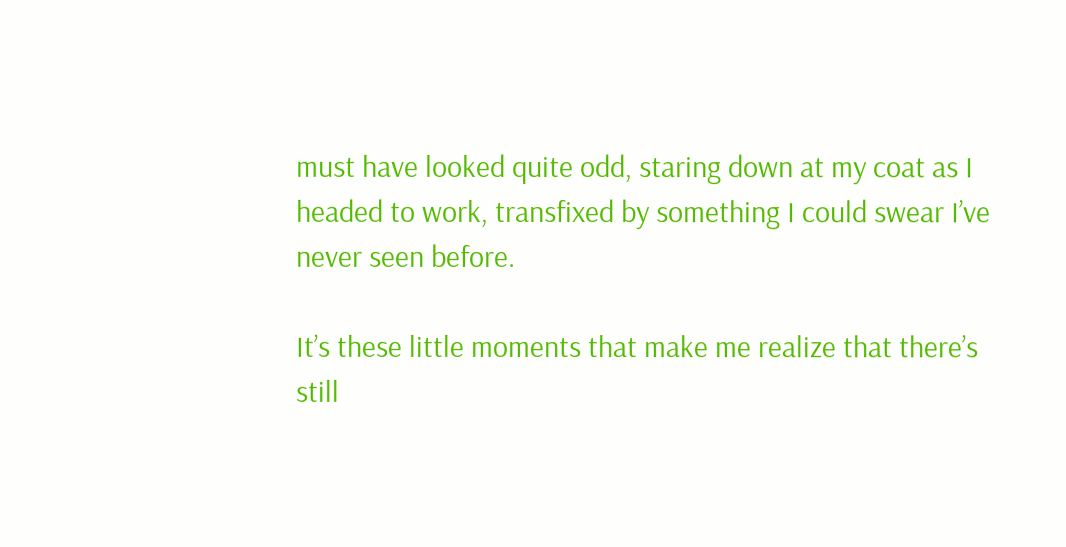must have looked quite odd, staring down at my coat as I headed to work, transfixed by something I could swear I’ve never seen before.

It’s these little moments that make me realize that there’s still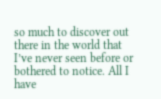so much to discover out there in the world that I’ve never seen before or bothered to notice. All I have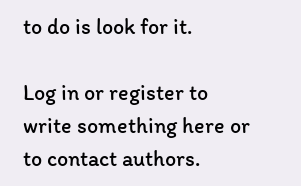to do is look for it.

Log in or register to write something here or to contact authors.